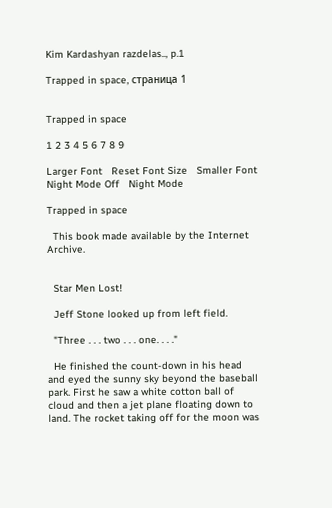Kim Kardashyan razdelas.., p.1

Trapped in space, страница 1


Trapped in space

1 2 3 4 5 6 7 8 9

Larger Font   Reset Font Size   Smaller Font   Night Mode Off   Night Mode

Trapped in space

  This book made available by the Internet Archive.


  Star Men Lost!

  Jeff Stone looked up from left field.

  "Three . . . two . . . one. . . ."

  He finished the count-down in his head and eyed the sunny sky beyond the baseball park. First he saw a white cotton ball of cloud and then a jet plane floating down to land. The rocket taking off for the moon was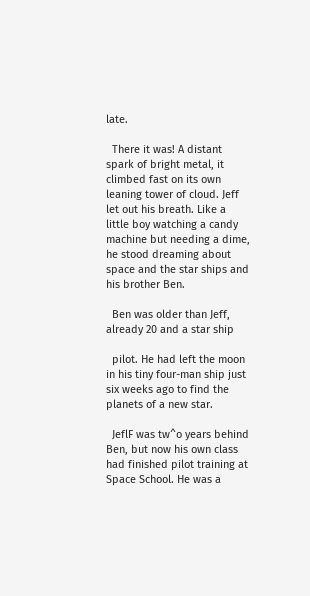late.

  There it was! A distant spark of bright metal, it climbed fast on its own leaning tower of cloud. Jeff let out his breath. Like a little boy watching a candy machine but needing a dime, he stood dreaming about space and the star ships and his brother Ben.

  Ben was older than Jeff, already 20 and a star ship

  pilot. He had left the moon in his tiny four-man ship just six weeks ago to find the planets of a new star.

  JeflF was tw^o years behind Ben, but now his own class had finished pilot training at Space School. He was a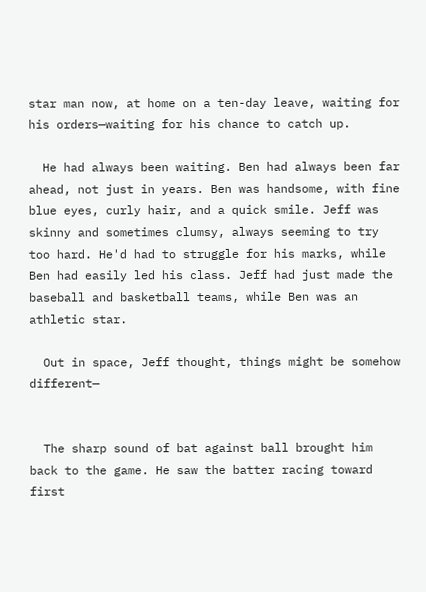star man now, at home on a ten-day leave, waiting for his orders—waiting for his chance to catch up.

  He had always been waiting. Ben had always been far ahead, not just in years. Ben was handsome, with fine blue eyes, curly hair, and a quick smile. Jeff was skinny and sometimes clumsy, always seeming to try too hard. He'd had to struggle for his marks, while Ben had easily led his class. Jeff had just made the baseball and basketball teams, while Ben was an athletic star.

  Out in space, Jeff thought, things might be somehow different—


  The sharp sound of bat against ball brought him back to the game. He saw the batter racing toward first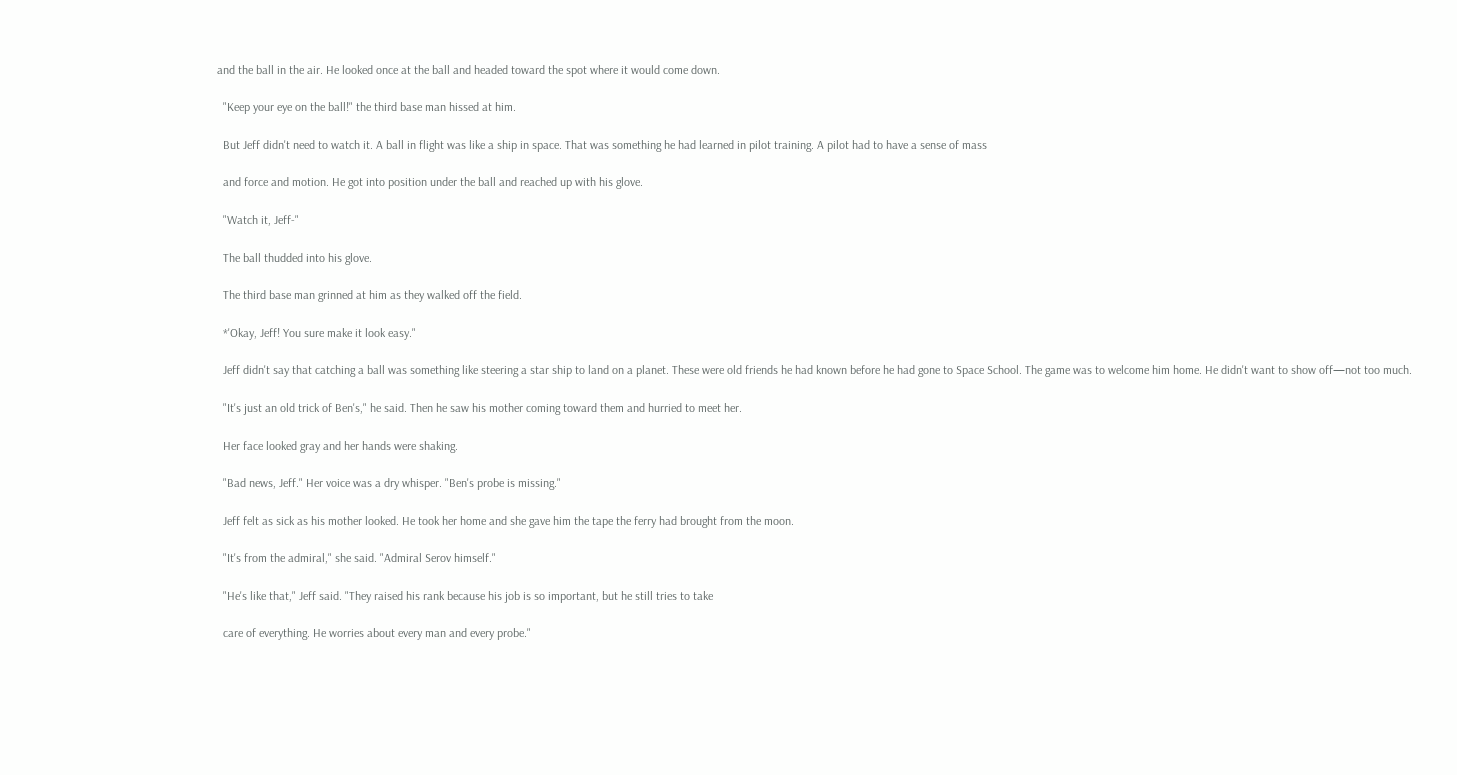and the ball in the air. He looked once at the ball and headed toward the spot where it would come down.

  "Keep your eye on the ball!" the third base man hissed at him.

  But Jeff didn't need to watch it. A ball in flight was like a ship in space. That was something he had learned in pilot training. A pilot had to have a sense of mass

  and force and motion. He got into position under the ball and reached up with his glove.

  "Watch it, Jeff-"

  The ball thudded into his glove.

  The third base man grinned at him as they walked off the field.

  *'Okay, Jeff! You sure make it look easy."

  Jeff didn't say that catching a ball was something like steering a star ship to land on a planet. These were old friends he had known before he had gone to Space School. The game was to welcome him home. He didn't want to show off—not too much.

  "It's just an old trick of Ben's," he said. Then he saw his mother coming toward them and hurried to meet her.

  Her face looked gray and her hands were shaking.

  "Bad news, Jeff." Her voice was a dry whisper. "Ben's probe is missing."

  Jeff felt as sick as his mother looked. He took her home and she gave him the tape the ferry had brought from the moon.

  "It's from the admiral," she said. "Admiral Serov himself."

  "He's like that," Jeff said. "They raised his rank because his job is so important, but he still tries to take

  care of everything. He worries about every man and every probe."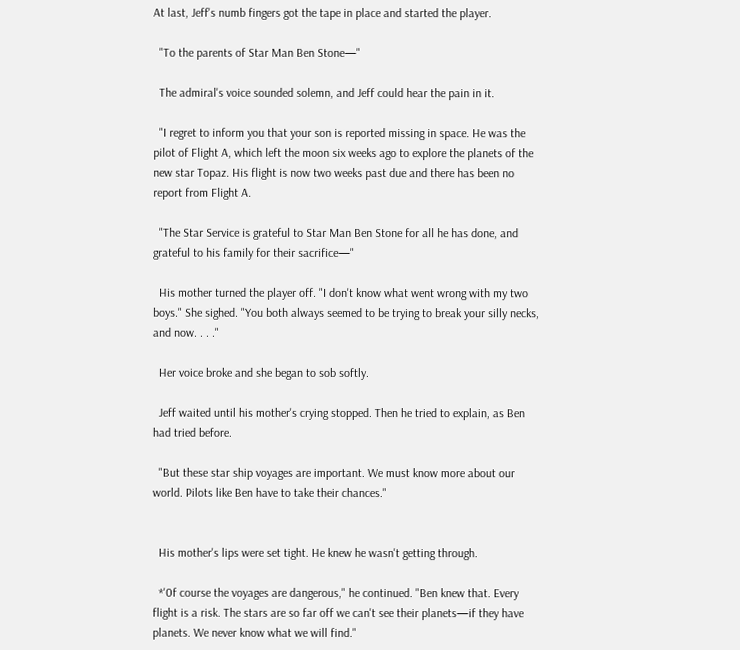At last, Jeff's numb fingers got the tape in place and started the player.

  "To the parents of Star Man Ben Stone—"

  The admiral's voice sounded solemn, and Jeff could hear the pain in it.

  "I regret to inform you that your son is reported missing in space. He was the pilot of Flight A, which left the moon six weeks ago to explore the planets of the new star Topaz. His flight is now two weeks past due and there has been no report from Flight A.

  "The Star Service is grateful to Star Man Ben Stone for all he has done, and grateful to his family for their sacrifice—"

  His mother turned the player off. "I don't know what went wrong with my two boys." She sighed. "You both always seemed to be trying to break your silly necks, and now. . . ."

  Her voice broke and she began to sob softly.

  Jeff waited until his mother's crying stopped. Then he tried to explain, as Ben had tried before.

  "But these star ship voyages are important. We must know more about our world. Pilots like Ben have to take their chances."


  His mother's lips were set tight. He knew he wasn't getting through.

  *'0f course the voyages are dangerous," he continued. "Ben knew that. Every flight is a risk. The stars are so far off we can't see their planets—if they have planets. We never know what we will find."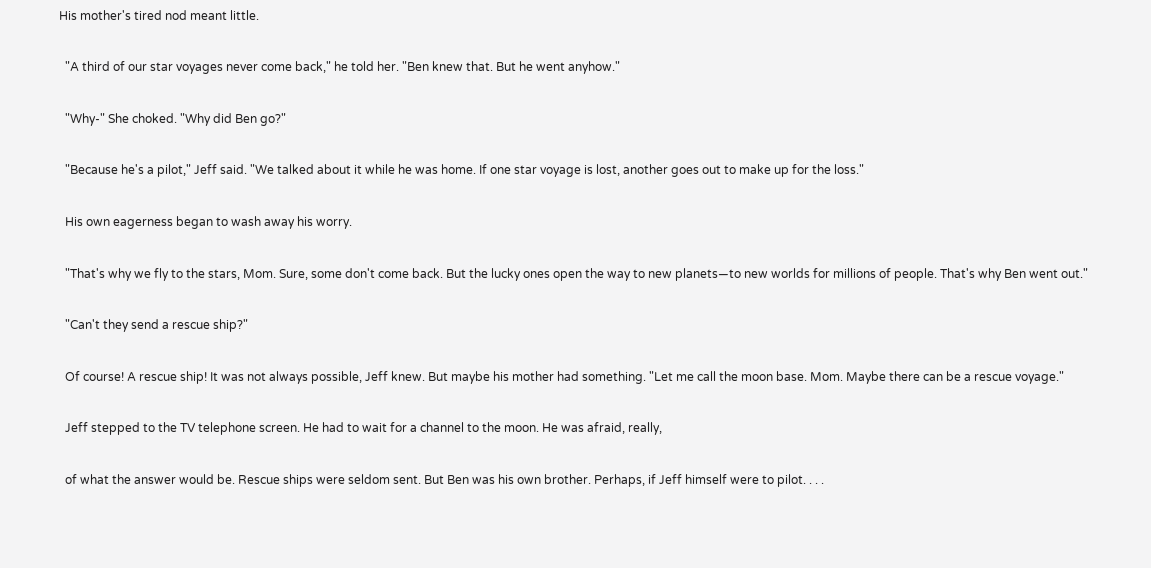His mother's tired nod meant little.

  "A third of our star voyages never come back," he told her. "Ben knew that. But he went anyhow."

  "Why-" She choked. "Why did Ben go?"

  "Because he's a pilot," Jeff said. "We talked about it while he was home. If one star voyage is lost, another goes out to make up for the loss."

  His own eagerness began to wash away his worry.

  "That's why we fly to the stars, Mom. Sure, some don't come back. But the lucky ones open the way to new planets—to new worlds for millions of people. That's why Ben went out."

  "Can't they send a rescue ship?"

  Of course! A rescue ship! It was not always possible, Jeff knew. But maybe his mother had something. "Let me call the moon base. Mom. Maybe there can be a rescue voyage."

  Jeff stepped to the TV telephone screen. He had to wait for a channel to the moon. He was afraid, really,

  of what the answer would be. Rescue ships were seldom sent. But Ben was his own brother. Perhaps, if Jeff himself were to pilot. . . .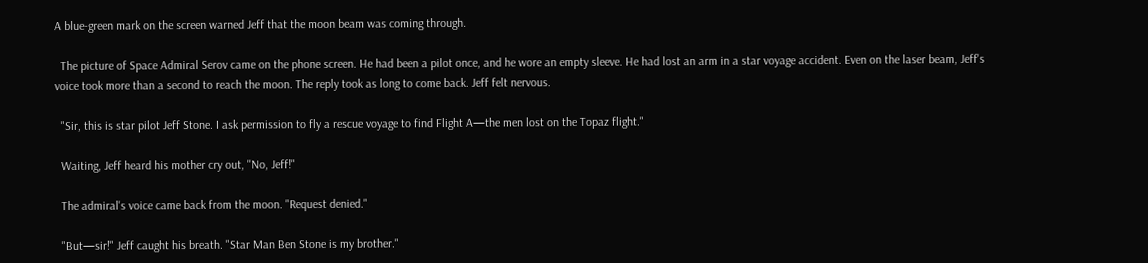A blue-green mark on the screen warned Jeff that the moon beam was coming through.

  The picture of Space Admiral Serov came on the phone screen. He had been a pilot once, and he wore an empty sleeve. He had lost an arm in a star voyage accident. Even on the laser beam, Jeff's voice took more than a second to reach the moon. The reply took as long to come back. Jeff felt nervous.

  "Sir, this is star pilot Jeff Stone. I ask permission to fly a rescue voyage to find Flight A—the men lost on the Topaz flight."

  Waiting, Jeff heard his mother cry out, ''No, Jeff!"

  The admiral's voice came back from the moon. "Request denied."

  "But—sir!" Jeff caught his breath. "Star Man Ben Stone is my brother."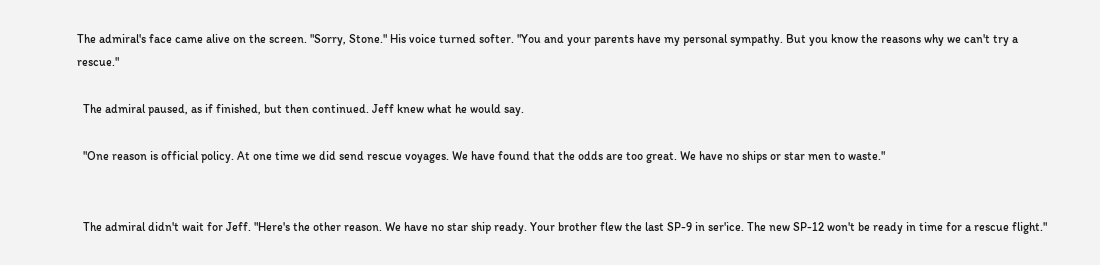The admiral's face came alive on the screen. "Sorry, Stone." His voice turned softer. "You and your parents have my personal sympathy. But you know the reasons why we can't try a rescue."

  The admiral paused, as if finished, but then continued. Jeff knew what he would say.

  "One reason is official policy. At one time we did send rescue voyages. We have found that the odds are too great. We have no ships or star men to waste."


  The admiral didn't wait for Jeff. "Here's the other reason. We have no star ship ready. Your brother flew the last SP-9 in ser'ice. The new SP-12 won't be ready in time for a rescue flight."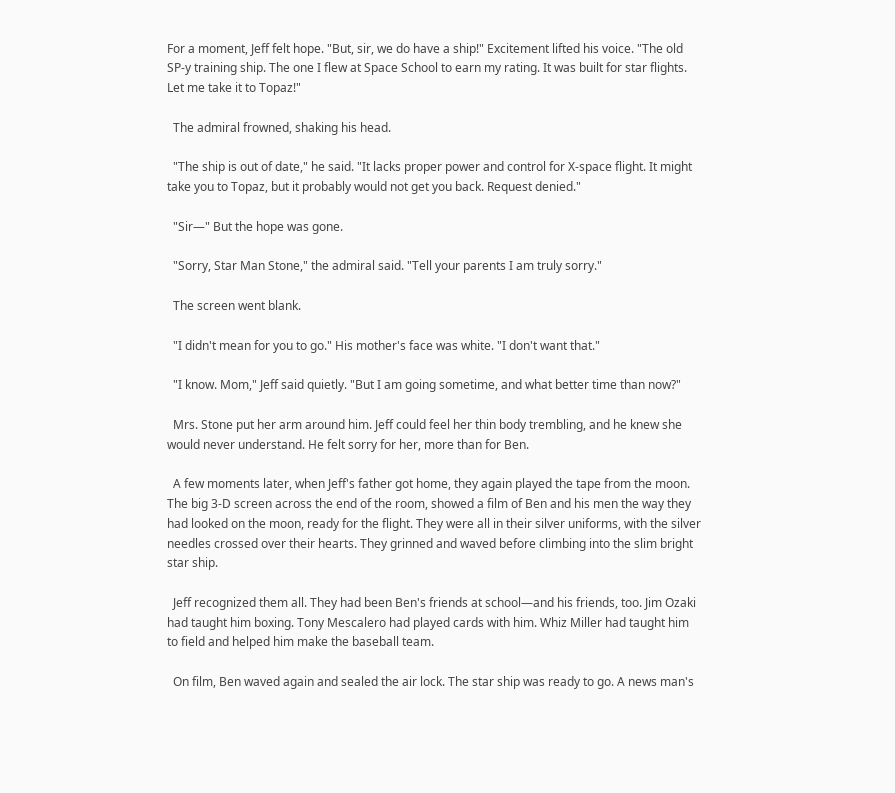For a moment, Jeff felt hope. "But, sir, we do have a ship!" Excitement lifted his voice. "The old SP-y training ship. The one I flew at Space School to earn my rating. It was built for star flights. Let me take it to Topaz!"

  The admiral frowned, shaking his head.

  "The ship is out of date," he said. "It lacks proper power and control for X-space flight. It might take you to Topaz, but it probably would not get you back. Request denied."

  "Sir—" But the hope was gone.

  "Sorry, Star Man Stone," the admiral said. "Tell your parents I am truly sorry."

  The screen went blank.

  "I didn't mean for you to go." His mother's face was white. "I don't want that."

  "I know. Mom," Jeff said quietly. "But I am going sometime, and what better time than now?"

  Mrs. Stone put her arm around him. Jeff could feel her thin body trembling, and he knew she would never understand. He felt sorry for her, more than for Ben.

  A few moments later, when Jeff's father got home, they again played the tape from the moon. The big 3-D screen across the end of the room, showed a film of Ben and his men the way they had looked on the moon, ready for the flight. They were all in their silver uniforms, with the silver needles crossed over their hearts. They grinned and waved before climbing into the slim bright star ship.

  Jeff recognized them all. They had been Ben's friends at school—and his friends, too. Jim Ozaki had taught him boxing. Tony Mescalero had played cards with him. Whiz Miller had taught him to field and helped him make the baseball team.

  On film, Ben waved again and sealed the air lock. The star ship was ready to go. A news man's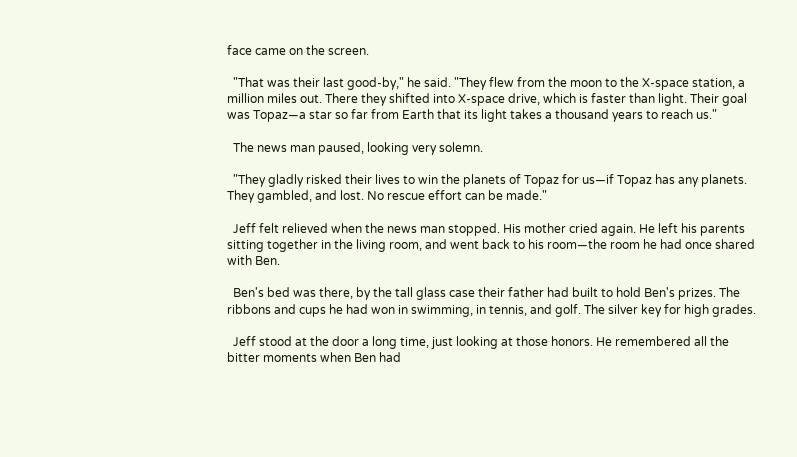face came on the screen.

  "That was their last good-by," he said. "They flew from the moon to the X-space station, a million miles out. There they shifted into X-space drive, which is faster than light. Their goal was Topaz—a star so far from Earth that its light takes a thousand years to reach us."

  The news man paused, looking very solemn.

  "They gladly risked their lives to win the planets of Topaz for us—if Topaz has any planets. They gambled, and lost. No rescue effort can be made."

  Jeff felt relieved when the news man stopped. His mother cried again. He left his parents sitting together in the living room, and went back to his room—the room he had once shared with Ben.

  Ben's bed was there, by the tall glass case their father had built to hold Ben's prizes. The ribbons and cups he had won in swimming, in tennis, and golf. The silver key for high grades.

  Jeff stood at the door a long time, just looking at those honors. He remembered all the bitter moments when Ben had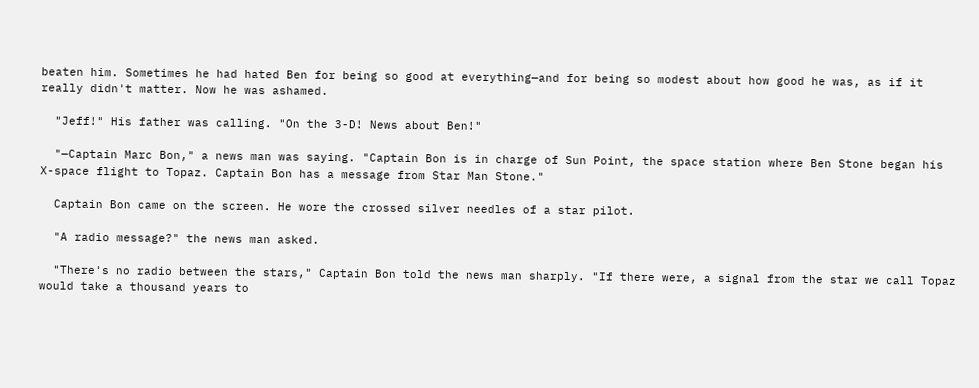beaten him. Sometimes he had hated Ben for being so good at everything—and for being so modest about how good he was, as if it really didn't matter. Now he was ashamed.

  "Jeff!" His father was calling. "On the 3-D! News about Ben!"

  "—Captain Marc Bon," a news man was saying. "Captain Bon is in charge of Sun Point, the space station where Ben Stone began his X-space flight to Topaz. Captain Bon has a message from Star Man Stone."

  Captain Bon came on the screen. He wore the crossed silver needles of a star pilot.

  "A radio message?" the news man asked.

  "There's no radio between the stars," Captain Bon told the news man sharply. "If there were, a signal from the star we call Topaz would take a thousand years to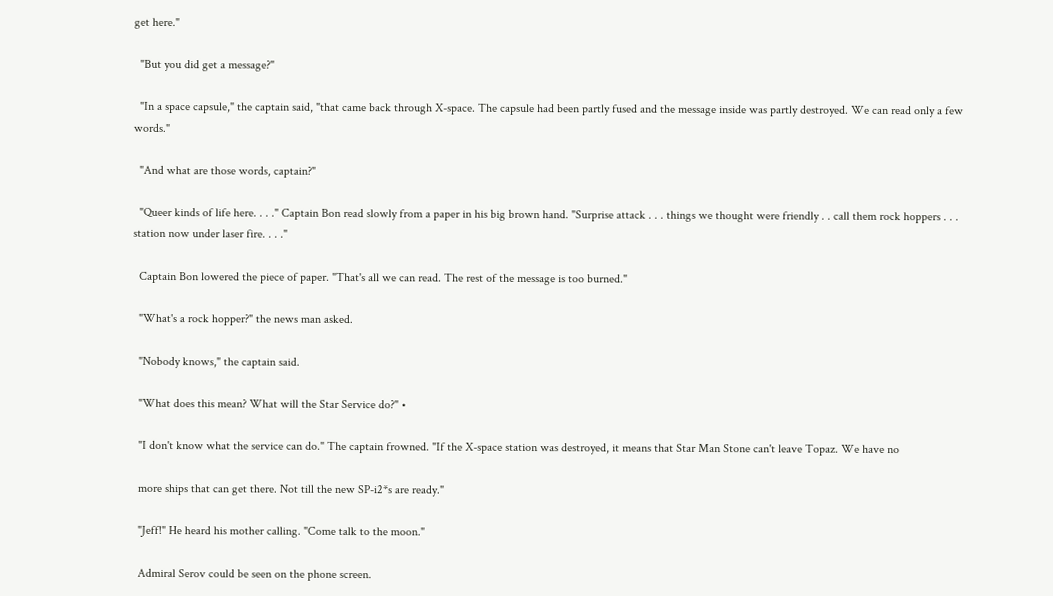get here."

  "But you did get a message?"

  "In a space capsule," the captain said, "that came back through X-space. The capsule had been partly fused and the message inside was partly destroyed. We can read only a few words."

  "And what are those words, captain?"

  "Queer kinds of life here. . . ." Captain Bon read slowly from a paper in his big brown hand. "Surprise attack . . . things we thought were friendly . . call them rock hoppers . . . station now under laser fire. . . ."

  Captain Bon lowered the piece of paper. "That's all we can read. The rest of the message is too burned."

  "What's a rock hopper?" the news man asked.

  "Nobody knows," the captain said.

  "What does this mean? What will the Star Service do?" •

  "I don't know what the service can do." The captain frowned. "If the X-space station was destroyed, it means that Star Man Stone can't leave Topaz. We have no

  more ships that can get there. Not till the new SP-i2*s are ready."

  "Jeff!" He heard his mother calling. "Come talk to the moon."

  Admiral Serov could be seen on the phone screen.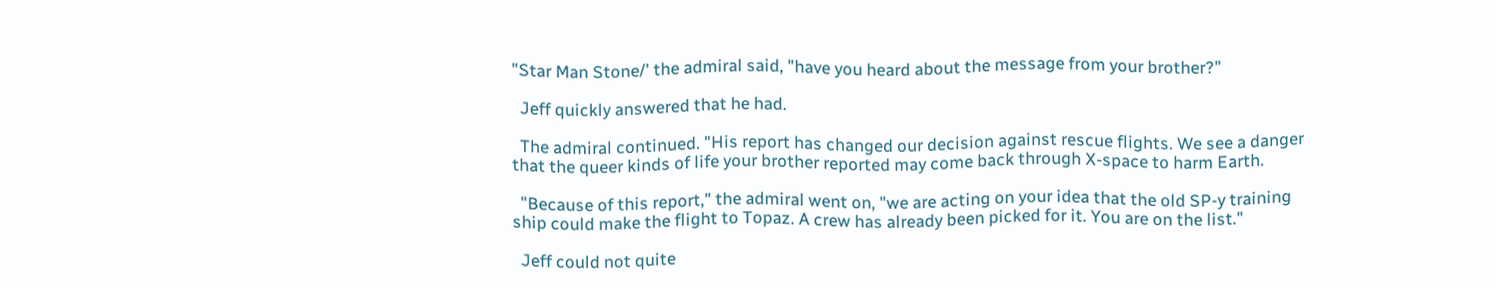"Star Man Stone/' the admiral said, "have you heard about the message from your brother?"

  Jeff quickly answered that he had.

  The admiral continued. "His report has changed our decision against rescue flights. We see a danger that the queer kinds of life your brother reported may come back through X-space to harm Earth.

  "Because of this report," the admiral went on, "we are acting on your idea that the old SP-y training ship could make the flight to Topaz. A crew has already been picked for it. You are on the list."

  Jeff could not quite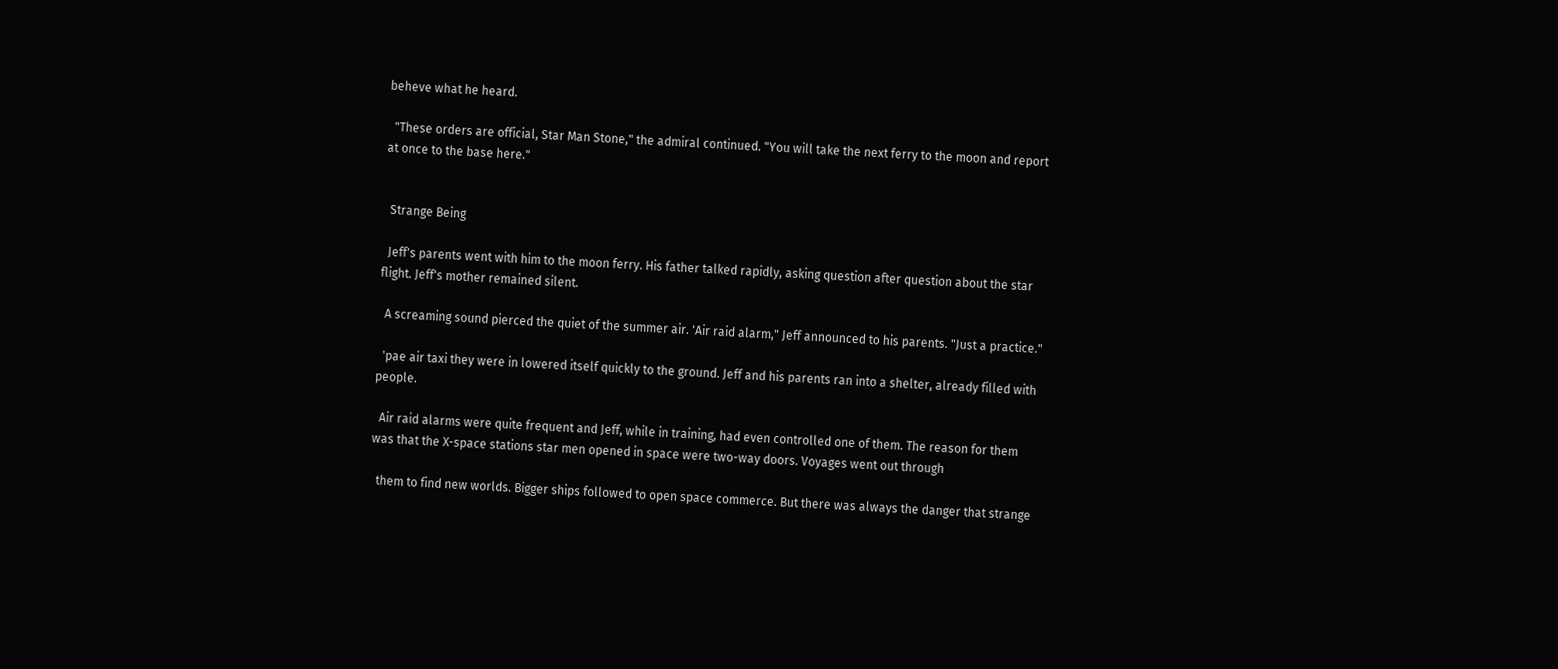beheve what he heard.

  "These orders are official, Star Man Stone," the admiral continued. "You will take the next ferry to the moon and report at once to the base here."


  Strange Being

  Jeff's parents went with him to the moon ferry. His father talked rapidly, asking question after question about the star flight. Jeff's mother remained silent.

  A screaming sound pierced the quiet of the summer air. 'Air raid alarm," Jeff announced to his parents. "Just a practice."

  'pae air taxi they were in lowered itself quickly to the ground. Jeff and his parents ran into a shelter, already filled with people.

  Air raid alarms were quite frequent and Jeff, while in training, had even controlled one of them. The reason for them was that the X-space stations star men opened in space were two-way doors. Voyages went out through

  them to find new worlds. Bigger ships followed to open space commerce. But there was always the danger that strange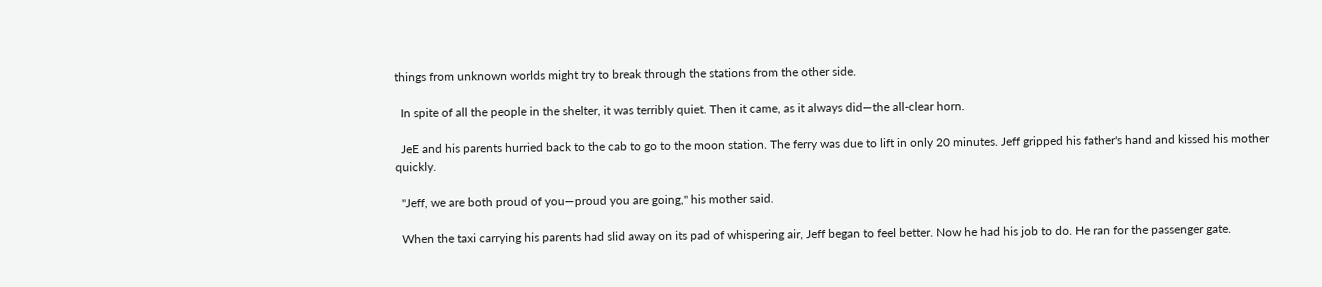things from unknown worlds might try to break through the stations from the other side.

  In spite of all the people in the shelter, it was terribly quiet. Then it came, as it always did—the all-clear horn.

  JeE and his parents hurried back to the cab to go to the moon station. The ferry was due to lift in only 20 minutes. Jeff gripped his father's hand and kissed his mother quickly.

  "Jeff, we are both proud of you—proud you are going," his mother said.

  When the taxi carrying his parents had slid away on its pad of whispering air, Jeff began to feel better. Now he had his job to do. He ran for the passenger gate.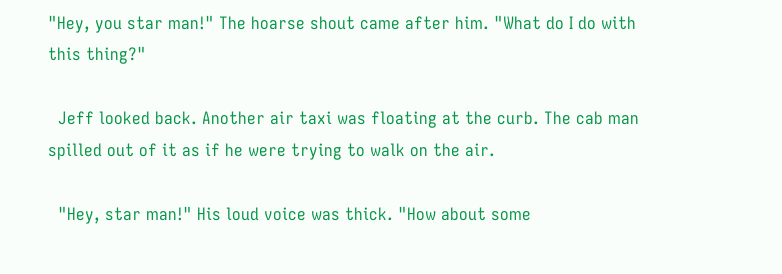"Hey, you star man!" The hoarse shout came after him. "What do I do with this thing?"

  Jeff looked back. Another air taxi was floating at the curb. The cab man spilled out of it as if he were trying to walk on the air.

  "Hey, star man!" His loud voice was thick. "How about some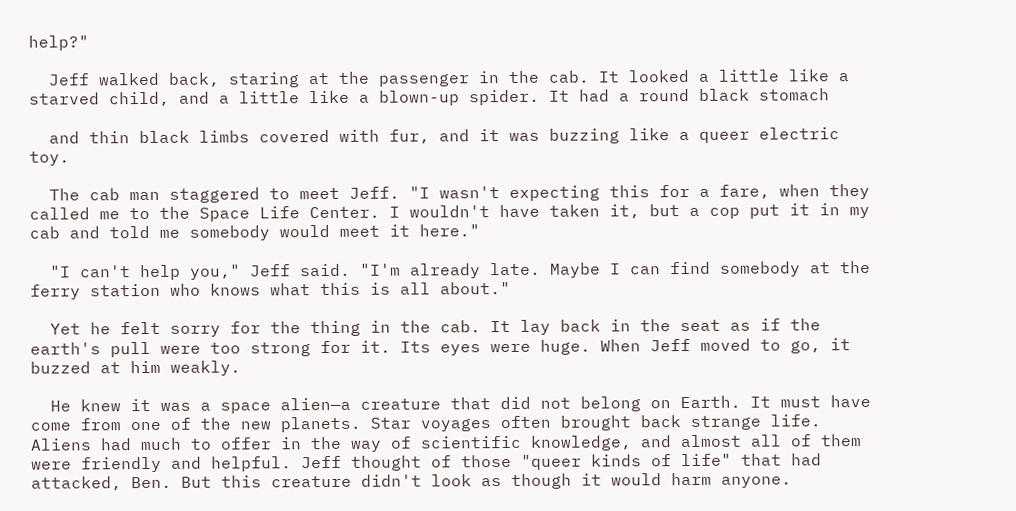help?"

  Jeff walked back, staring at the passenger in the cab. It looked a little like a starved child, and a little like a blown-up spider. It had a round black stomach

  and thin black limbs covered with fur, and it was buzzing like a queer electric toy.

  The cab man staggered to meet Jeff. "I wasn't expecting this for a fare, when they called me to the Space Life Center. I wouldn't have taken it, but a cop put it in my cab and told me somebody would meet it here."

  "I can't help you," Jeff said. "I'm already late. Maybe I can find somebody at the ferry station who knows what this is all about."

  Yet he felt sorry for the thing in the cab. It lay back in the seat as if the earth's pull were too strong for it. Its eyes were huge. When Jeff moved to go, it buzzed at him weakly.

  He knew it was a space alien—a creature that did not belong on Earth. It must have come from one of the new planets. Star voyages often brought back strange life. Aliens had much to offer in the way of scientific knowledge, and almost all of them were friendly and helpful. Jeff thought of those "queer kinds of life" that had attacked, Ben. But this creature didn't look as though it would harm anyone.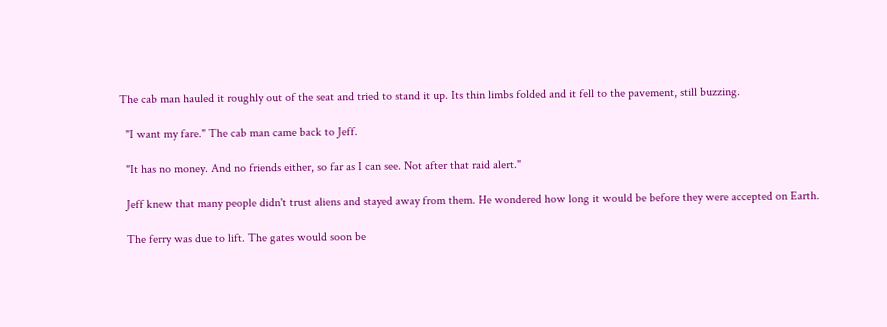The cab man hauled it roughly out of the seat and tried to stand it up. Its thin limbs folded and it fell to the pavement, still buzzing.

  "I want my fare." The cab man came back to Jeff.

  "It has no money. And no friends either, so far as I can see. Not after that raid alert."

  Jeff knew that many people didn't trust aliens and stayed away from them. He wondered how long it would be before they were accepted on Earth.

  The ferry was due to lift. The gates would soon be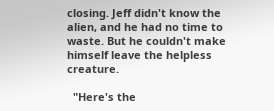closing. Jeff didn't know the alien, and he had no time to waste. But he couldn't make himself leave the helpless creature.

  "Here's the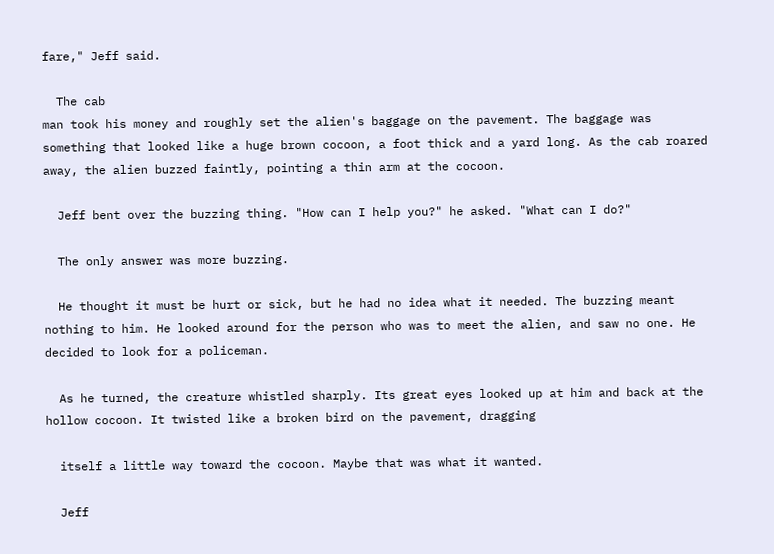fare," Jeff said.

  The cab
man took his money and roughly set the alien's baggage on the pavement. The baggage was something that looked like a huge brown cocoon, a foot thick and a yard long. As the cab roared away, the alien buzzed faintly, pointing a thin arm at the cocoon.

  Jeff bent over the buzzing thing. "How can I help you?" he asked. "What can I do?"

  The only answer was more buzzing.

  He thought it must be hurt or sick, but he had no idea what it needed. The buzzing meant nothing to him. He looked around for the person who was to meet the alien, and saw no one. He decided to look for a policeman.

  As he turned, the creature whistled sharply. Its great eyes looked up at him and back at the hollow cocoon. It twisted like a broken bird on the pavement, dragging

  itself a little way toward the cocoon. Maybe that was what it wanted.

  Jeff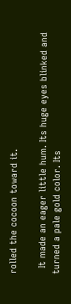rolled the cocoon toward it.

  It made an eager little hum. Its huge eyes blinked and turned a pale gold color. Its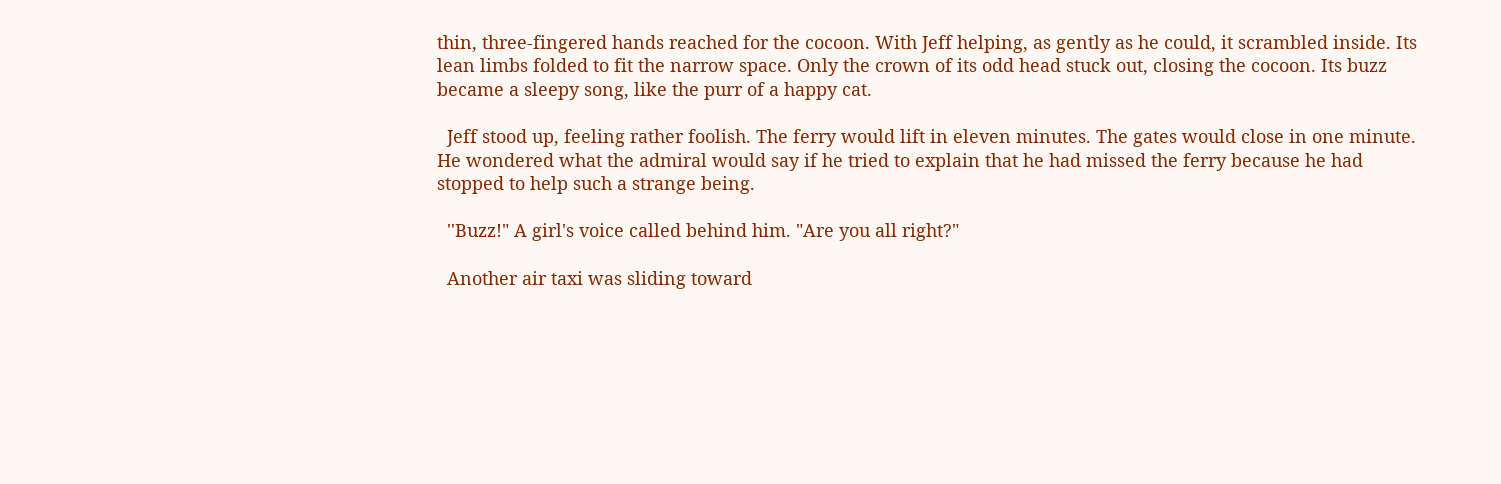thin, three-fingered hands reached for the cocoon. With Jeff helping, as gently as he could, it scrambled inside. Its lean limbs folded to fit the narrow space. Only the crown of its odd head stuck out, closing the cocoon. Its buzz became a sleepy song, like the purr of a happy cat.

  Jeff stood up, feeling rather foolish. The ferry would lift in eleven minutes. The gates would close in one minute. He wondered what the admiral would say if he tried to explain that he had missed the ferry because he had stopped to help such a strange being.

  ''Buzz!" A girl's voice called behind him. "Are you all right?"

  Another air taxi was sliding toward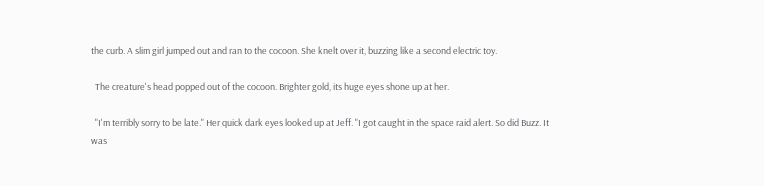the curb. A slim girl jumped out and ran to the cocoon. She knelt over it, buzzing like a second electric toy.

  The creature's head popped out of the cocoon. Brighter gold, its huge eyes shone up at her.

  "I'm terribly sorry to be late." Her quick dark eyes looked up at Jeff. "I got caught in the space raid alert. So did Buzz. It was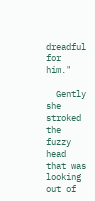dreadful for him."

  Gently she stroked the fuzzy head that was looking out of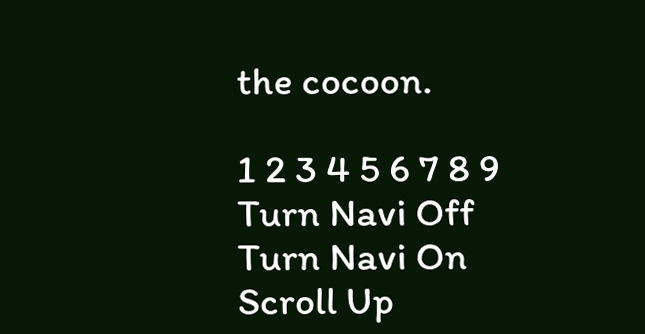the cocoon.

1 2 3 4 5 6 7 8 9
Turn Navi Off
Turn Navi On
Scroll Up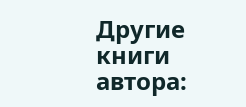Другие книги автора: